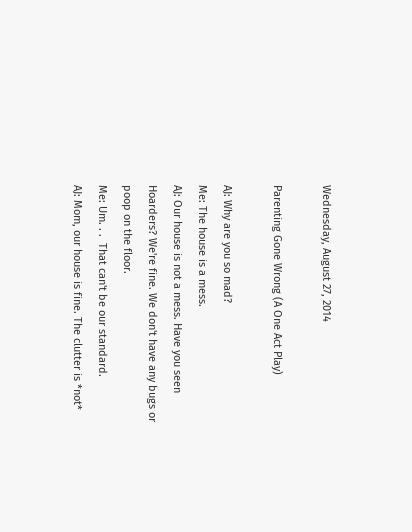Wednesday, August 27, 2014

Parenting Gone Wrong (A One Act Play)

AJ: Why are you so mad?
Me: The house is a mess.
AJ: Our house is not a mess. Have you seen Hoarders? We're fine. We don't have any bugs or poop on the floor.
Me: Um. . .  That can't be our standard.
AJ: Mom, our house is fine. The clutter is *not*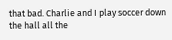that bad. Charlie and I play soccer down the hall all the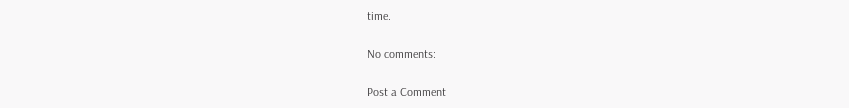time.

No comments:

Post a Comment